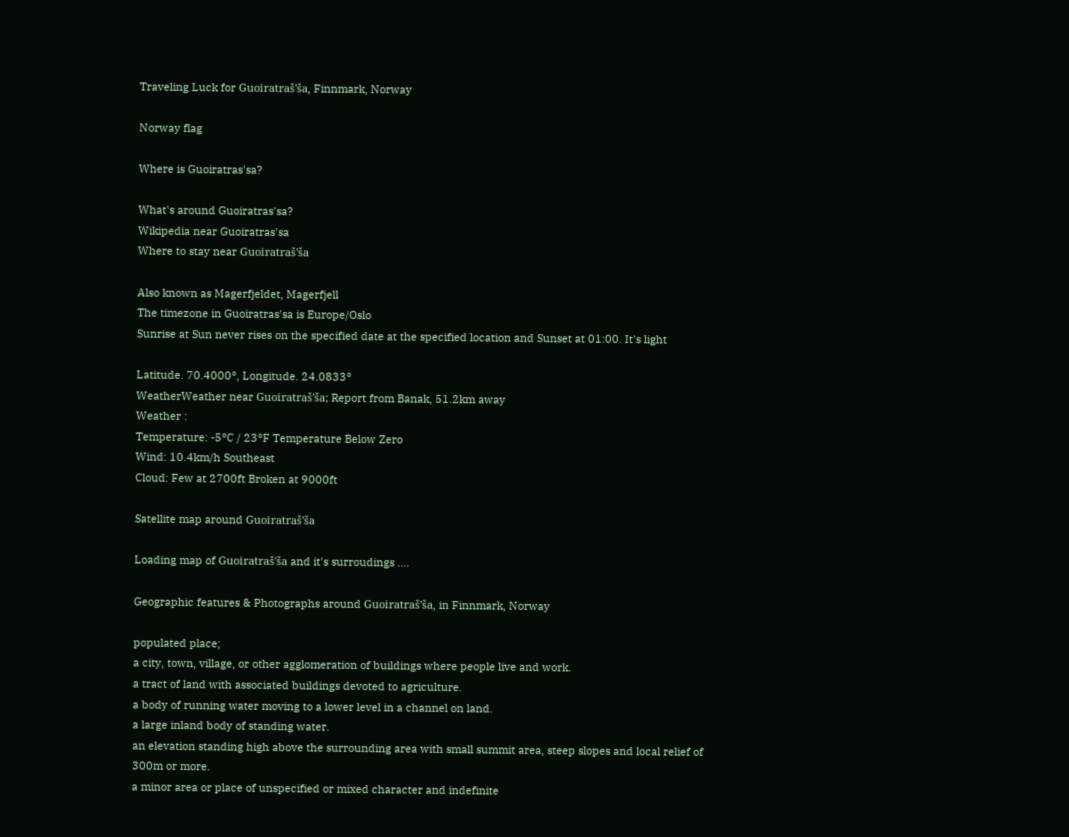Traveling Luck for Guoiratraš'ša, Finnmark, Norway

Norway flag

Where is Guoiratras'sa?

What's around Guoiratras'sa?
Wikipedia near Guoiratras'sa
Where to stay near Guoiratraš'ša

Also known as Magerfjeldet, Magerfjell
The timezone in Guoiratras'sa is Europe/Oslo
Sunrise at Sun never rises on the specified date at the specified location and Sunset at 01:00. It's light

Latitude. 70.4000°, Longitude. 24.0833°
WeatherWeather near Guoiratraš'ša; Report from Banak, 51.2km away
Weather :
Temperature: -5°C / 23°F Temperature Below Zero
Wind: 10.4km/h Southeast
Cloud: Few at 2700ft Broken at 9000ft

Satellite map around Guoiratraš'ša

Loading map of Guoiratraš'ša and it's surroudings ....

Geographic features & Photographs around Guoiratraš'ša, in Finnmark, Norway

populated place;
a city, town, village, or other agglomeration of buildings where people live and work.
a tract of land with associated buildings devoted to agriculture.
a body of running water moving to a lower level in a channel on land.
a large inland body of standing water.
an elevation standing high above the surrounding area with small summit area, steep slopes and local relief of 300m or more.
a minor area or place of unspecified or mixed character and indefinite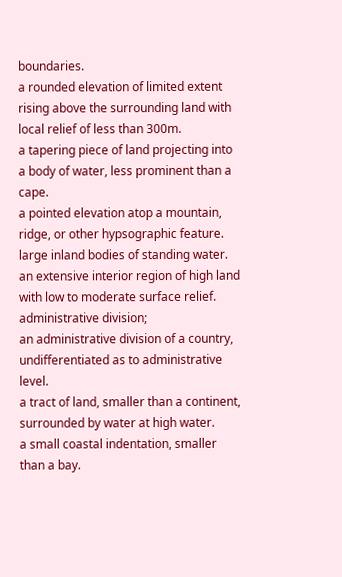boundaries.
a rounded elevation of limited extent rising above the surrounding land with local relief of less than 300m.
a tapering piece of land projecting into a body of water, less prominent than a cape.
a pointed elevation atop a mountain, ridge, or other hypsographic feature.
large inland bodies of standing water.
an extensive interior region of high land with low to moderate surface relief.
administrative division;
an administrative division of a country, undifferentiated as to administrative level.
a tract of land, smaller than a continent, surrounded by water at high water.
a small coastal indentation, smaller than a bay.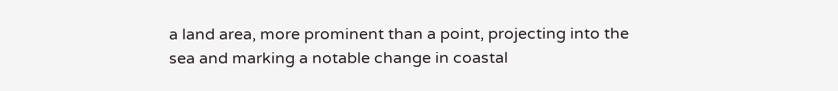a land area, more prominent than a point, projecting into the sea and marking a notable change in coastal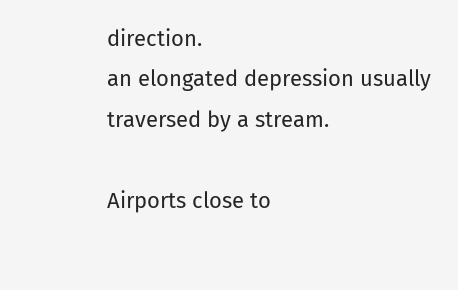direction.
an elongated depression usually traversed by a stream.

Airports close to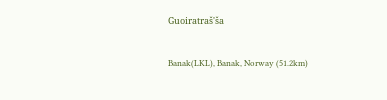Guoiratraš'ša

Banak(LKL), Banak, Norway (51.2km)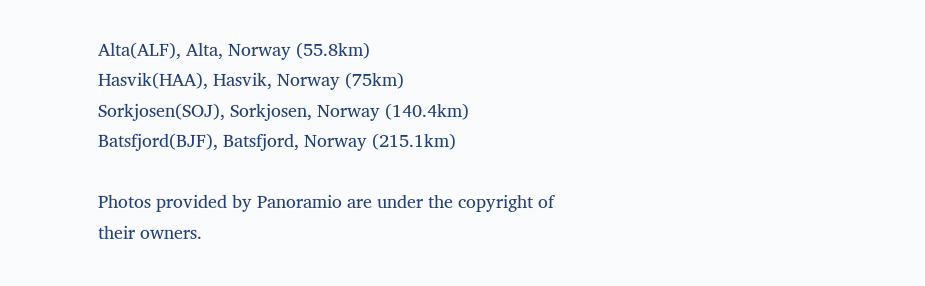Alta(ALF), Alta, Norway (55.8km)
Hasvik(HAA), Hasvik, Norway (75km)
Sorkjosen(SOJ), Sorkjosen, Norway (140.4km)
Batsfjord(BJF), Batsfjord, Norway (215.1km)

Photos provided by Panoramio are under the copyright of their owners.